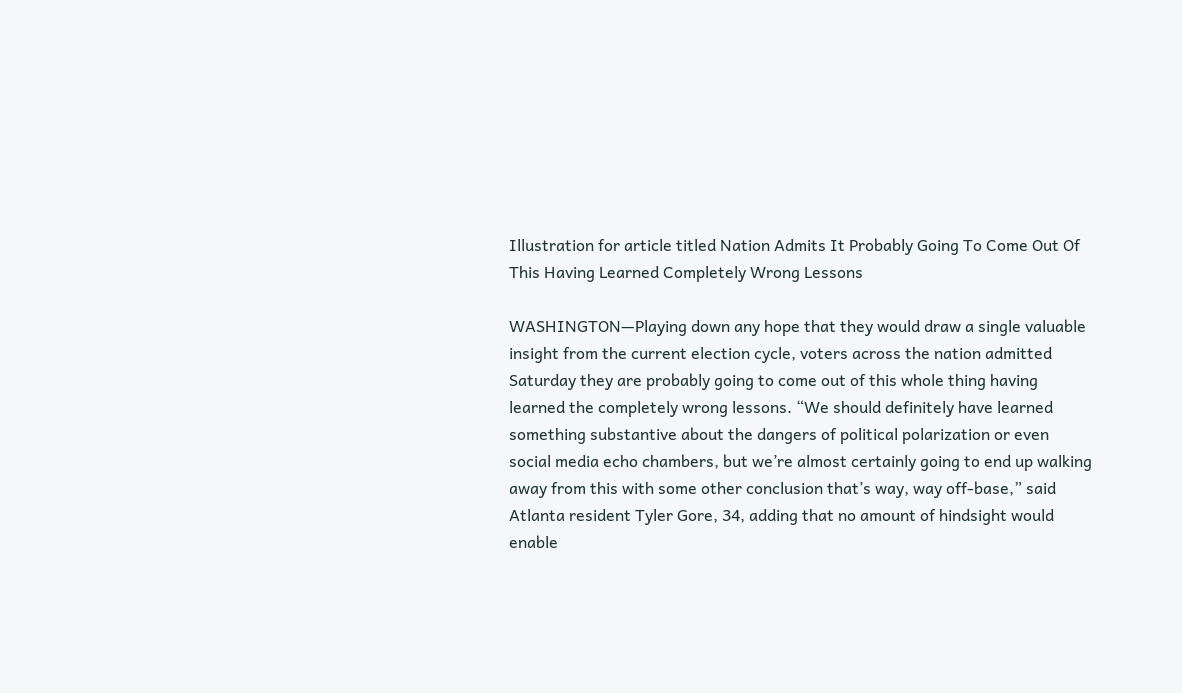Illustration for article titled Nation Admits It Probably Going To Come Out Of This Having Learned Completely Wrong Lessons

WASHINGTON—Playing down any hope that they would draw a single valuable insight from the current election cycle, voters across the nation admitted Saturday they are probably going to come out of this whole thing having learned the completely wrong lessons. “We should definitely have learned something substantive about the dangers of political polarization or even social media echo chambers, but we’re almost certainly going to end up walking away from this with some other conclusion that’s way, way off-base,” said Atlanta resident Tyler Gore, 34, adding that no amount of hindsight would enable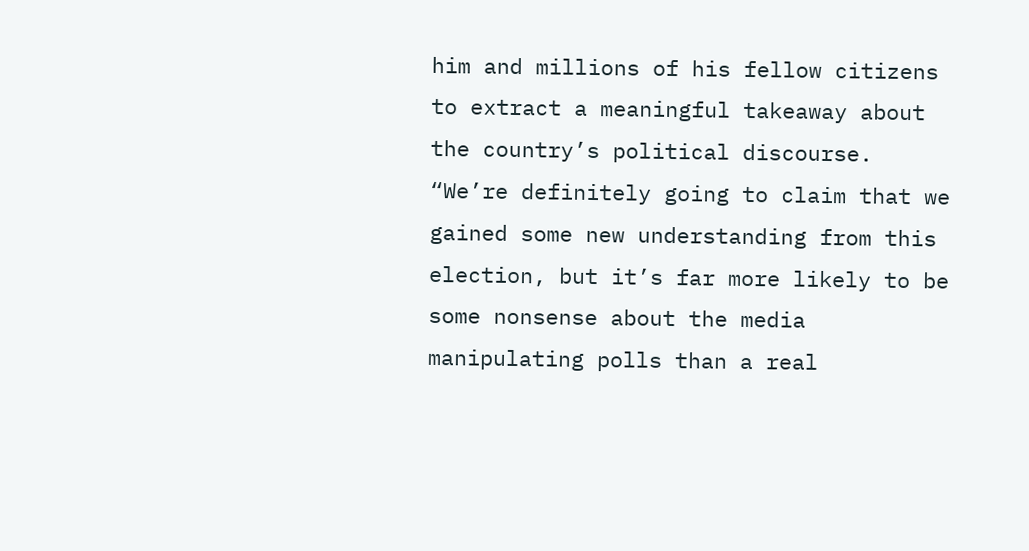him and millions of his fellow citizens to extract a meaningful takeaway about the country’s political discourse. “We’re definitely going to claim that we gained some new understanding from this election, but it’s far more likely to be some nonsense about the media manipulating polls than a real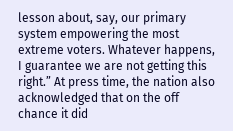lesson about, say, our primary system empowering the most extreme voters. Whatever happens, I guarantee we are not getting this right.” At press time, the nation also acknowledged that on the off chance it did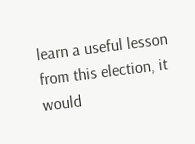learn a useful lesson from this election, it would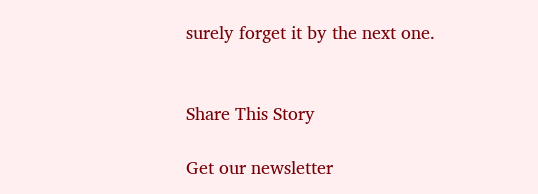surely forget it by the next one.


Share This Story

Get our newsletter